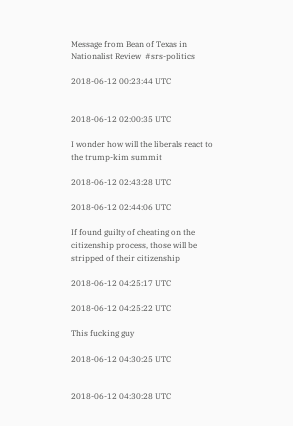Message from Bean of Texas in Nationalist Review  #srs-politics

2018-06-12 00:23:44 UTC


2018-06-12 02:00:35 UTC

I wonder how will the liberals react to the trump-kim summit

2018-06-12 02:43:28 UTC

2018-06-12 02:44:06 UTC

If found guilty of cheating on the citizenship process, those will be stripped of their citizenship

2018-06-12 04:25:17 UTC

2018-06-12 04:25:22 UTC

This fucking guy

2018-06-12 04:30:25 UTC


2018-06-12 04:30:28 UTC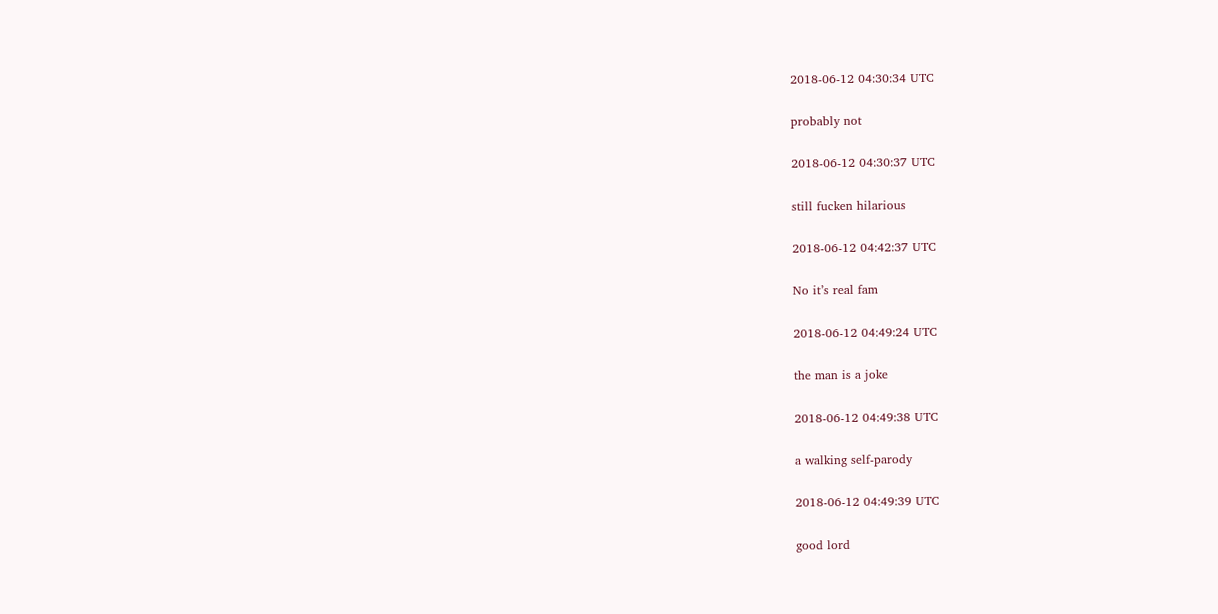2018-06-12 04:30:34 UTC

probably not

2018-06-12 04:30:37 UTC

still fucken hilarious

2018-06-12 04:42:37 UTC

No it’s real fam

2018-06-12 04:49:24 UTC

the man is a joke

2018-06-12 04:49:38 UTC

a walking self-parody

2018-06-12 04:49:39 UTC

good lord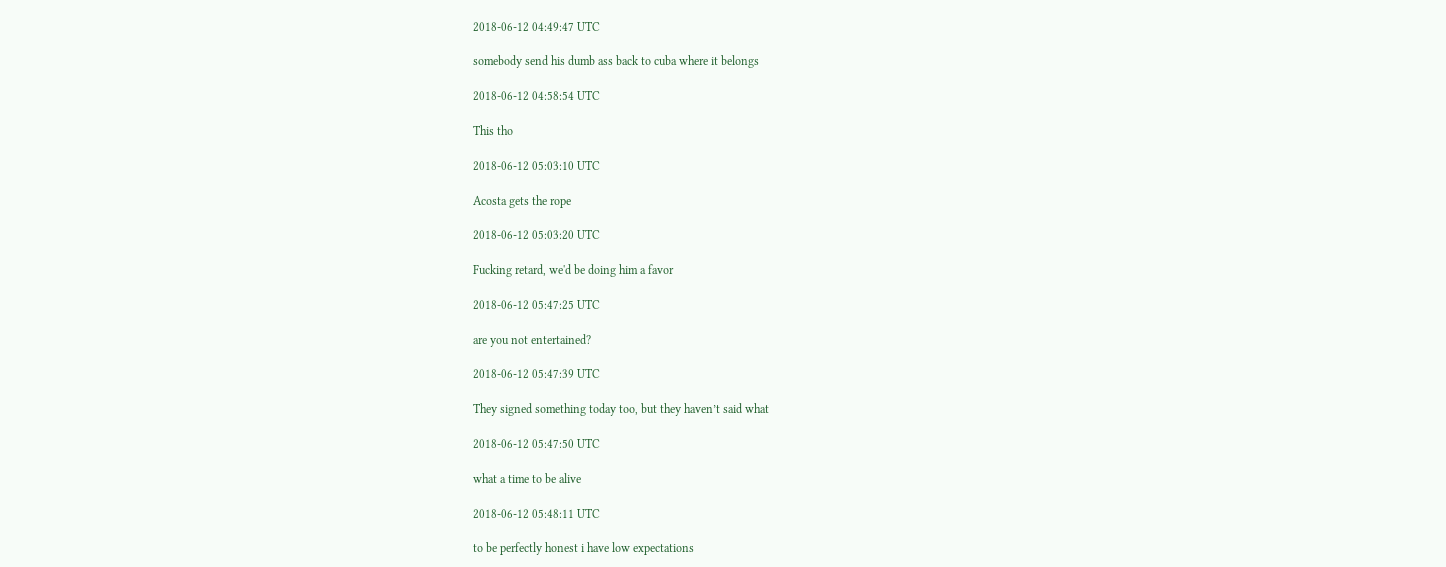2018-06-12 04:49:47 UTC

somebody send his dumb ass back to cuba where it belongs

2018-06-12 04:58:54 UTC

This tho

2018-06-12 05:03:10 UTC

Acosta gets the rope

2018-06-12 05:03:20 UTC

Fucking retard, we'd be doing him a favor

2018-06-12 05:47:25 UTC

are you not entertained?

2018-06-12 05:47:39 UTC

They signed something today too, but they haven’t said what

2018-06-12 05:47:50 UTC

what a time to be alive

2018-06-12 05:48:11 UTC

to be perfectly honest i have low expectations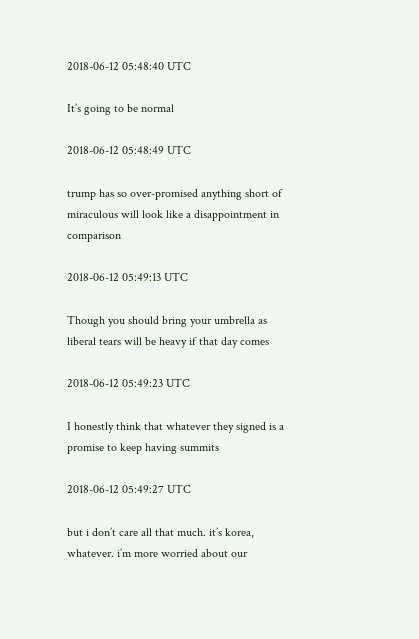2018-06-12 05:48:40 UTC

It’s going to be normal

2018-06-12 05:48:49 UTC

trump has so over-promised anything short of miraculous will look like a disappointment in comparison

2018-06-12 05:49:13 UTC

Though you should bring your umbrella as liberal tears will be heavy if that day comes

2018-06-12 05:49:23 UTC

I honestly think that whatever they signed is a promise to keep having summits

2018-06-12 05:49:27 UTC

but i don’t care all that much. it’s korea, whatever. i’m more worried about our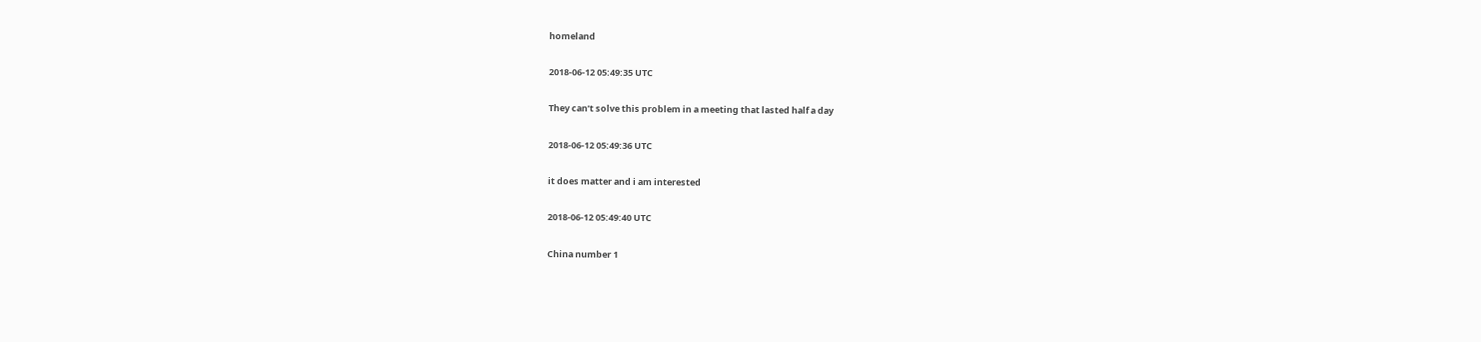homeland

2018-06-12 05:49:35 UTC

They can’t solve this problem in a meeting that lasted half a day

2018-06-12 05:49:36 UTC

it does matter and i am interested

2018-06-12 05:49:40 UTC

China number 1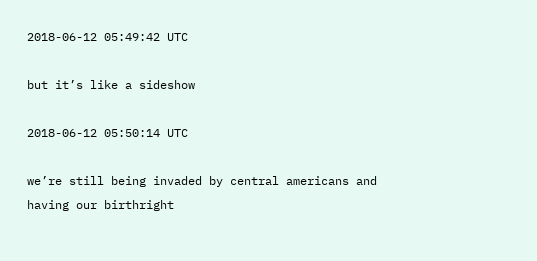2018-06-12 05:49:42 UTC

but it’s like a sideshow

2018-06-12 05:50:14 UTC

we’re still being invaded by central americans and having our birthright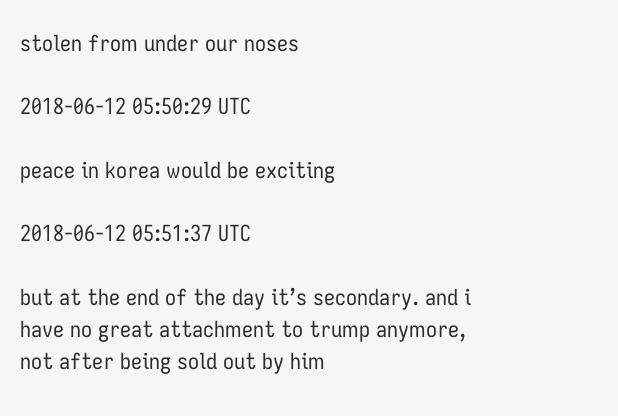stolen from under our noses

2018-06-12 05:50:29 UTC

peace in korea would be exciting

2018-06-12 05:51:37 UTC

but at the end of the day it’s secondary. and i have no great attachment to trump anymore, not after being sold out by him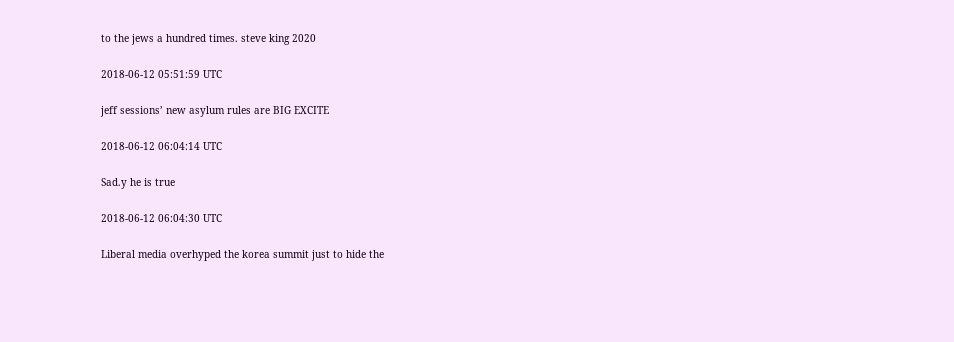to the jews a hundred times. steve king 2020

2018-06-12 05:51:59 UTC

jeff sessions’ new asylum rules are BIG EXCITE

2018-06-12 06:04:14 UTC

Sad.y he is true

2018-06-12 06:04:30 UTC

Liberal media overhyped the korea summit just to hide the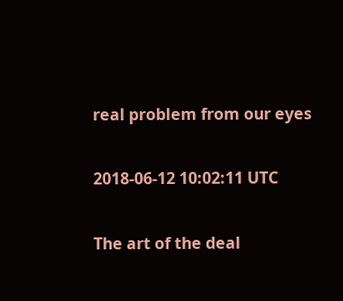real problem from our eyes

2018-06-12 10:02:11 UTC

The art of the deal